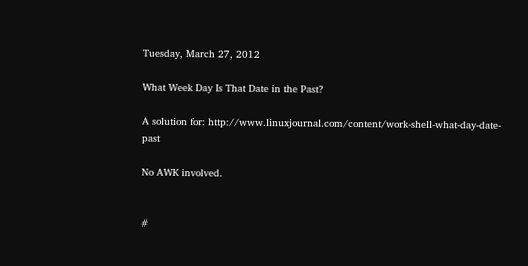Tuesday, March 27, 2012

What Week Day Is That Date in the Past?

A solution for: http://www.linuxjournal.com/content/work-shell-what-day-date-past

No AWK involved.


#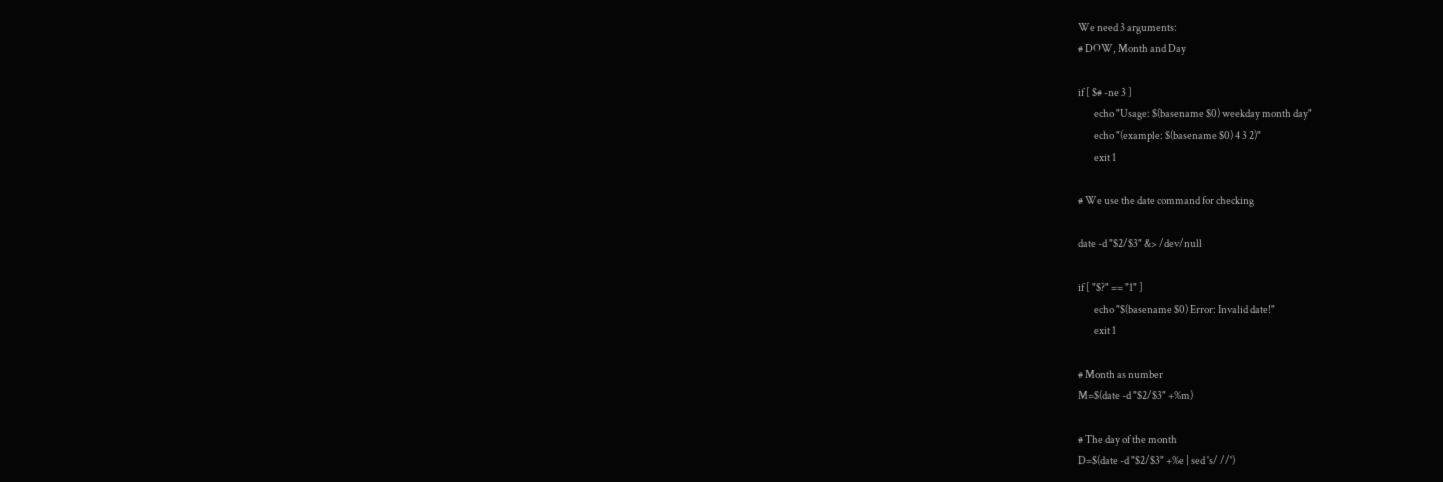We need 3 arguments:
# DOW, Month and Day

if [ $# -ne 3 ]
        echo "Usage: $(basename $0) weekday month day"
        echo "(example: $(basename $0) 4 3 2)"
        exit 1

# We use the date command for checking

date -d "$2/$3" &> /dev/null

if [ "$?" == "1" ]
        echo "$(basename $0) Error: Invalid date!"
        exit 1

# Month as number
M=$(date -d "$2/$3" +%m)

# The day of the month
D=$(date -d "$2/$3" +%e | sed 's/ //')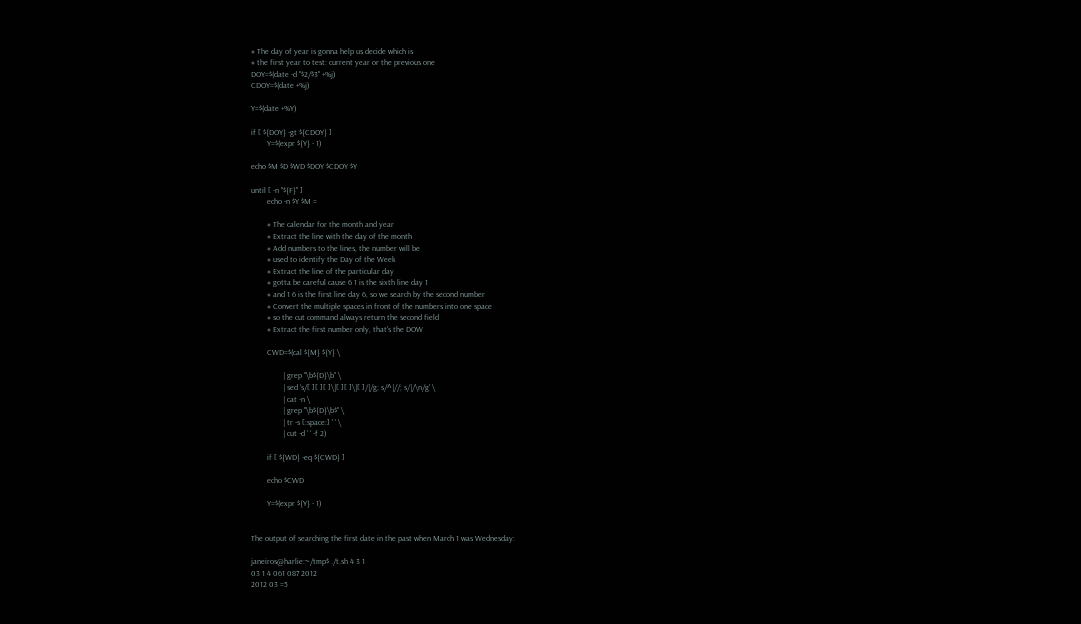# The day of year is gonna help us decide which is
# the first year to test: current year or the previous one
DOY=$(date -d "$2/$3" +%j)
CDOY=$(date +%j)

Y=$(date +%Y)

if [ ${DOY} -gt ${CDOY} ]
        Y=$(expr ${Y} - 1)

echo $M $D $WD $DOY $CDOY $Y

until [ -n "${F}" ]
        echo -n $Y $M =

        # The calendar for the month and year
        # Extract the line with the day of the month
        # Add numbers to the lines, the number will be
        # used to identify the Day of the Week
        # Extract the line of the particular day
        # gotta be careful cause 6 1 is the sixth line day 1
        # and 1 6 is the first line day 6, so we search by the second number
        # Convert the multiple spaces in front of the numbers into one space
        # so the cut command always return the second field
        # Extract the first number only, that's the DOW

        CWD=$(cal ${M} ${Y} \

                | grep "\b${D}\b" \
                | sed 's/[ ][ ][ ]\|[ ][ ]\|[ ]/|/g; s/^|//; s/|/\n/g' \
                | cat -n \
                | grep "\b${D}\b$" \
                | tr -s [:space:] ' ' \
                | cut -d ' ' -f 2)

        if [ ${WD} -eq ${CWD} ]

        echo $CWD

        Y=$(expr ${Y} - 1)


The output of searching the first date in the past when March 1 was Wednesday:

janeiros@harlie:~/tmp$ ./t.sh 4 3 1
03 1 4 061 087 2012
2012 03 =5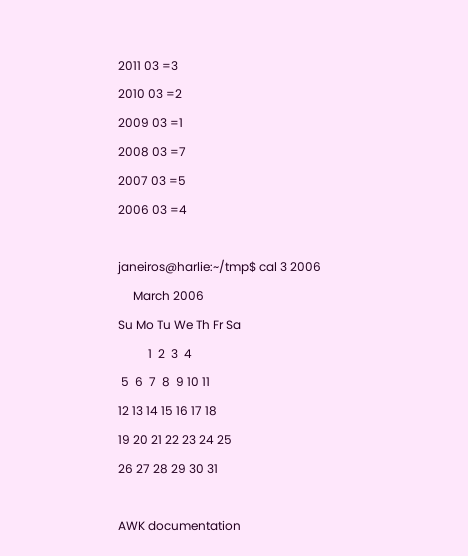2011 03 =3
2010 03 =2
2009 03 =1
2008 03 =7
2007 03 =5
2006 03 =4

janeiros@harlie:~/tmp$ cal 3 2006
     March 2006
Su Mo Tu We Th Fr Sa
          1  2  3  4
 5  6  7  8  9 10 11
12 13 14 15 16 17 18
19 20 21 22 23 24 25
26 27 28 29 30 31

AWK documentation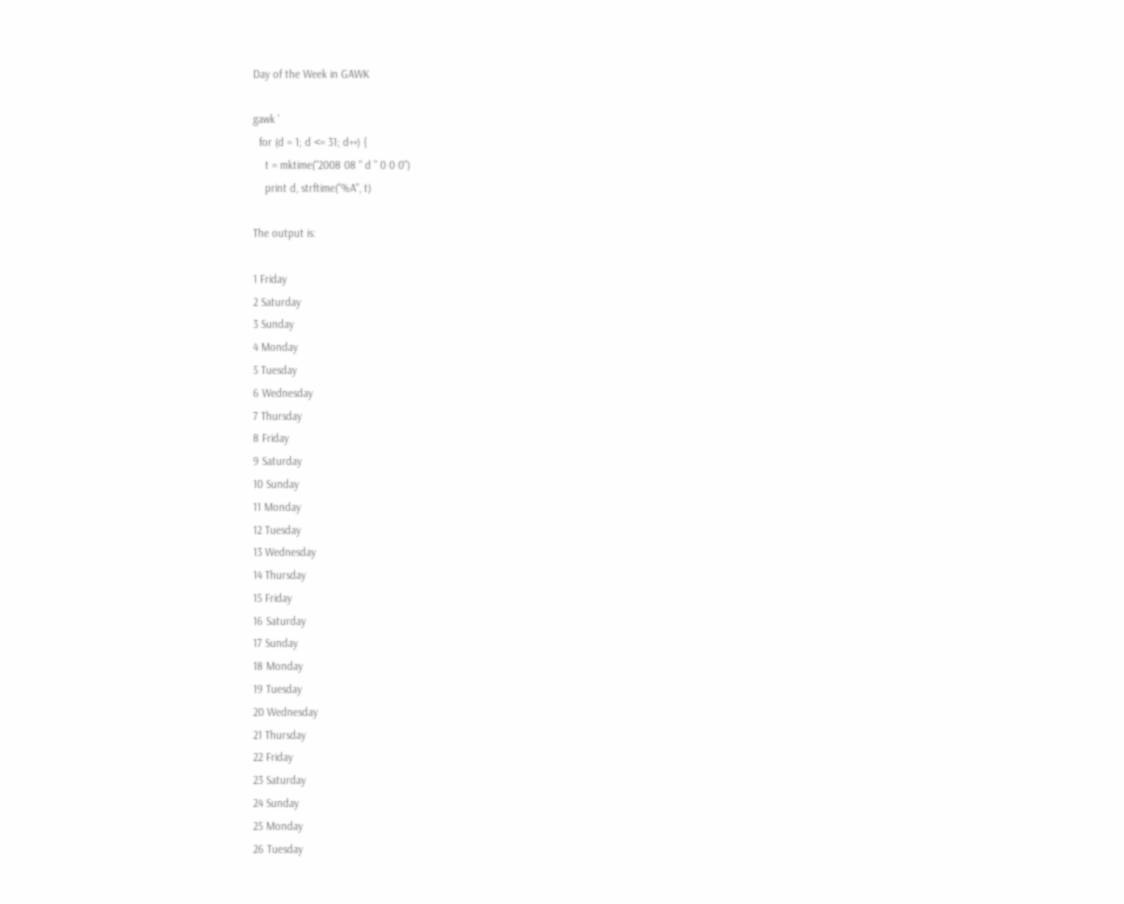Day of the Week in GAWK

gawk '
  for (d = 1; d <= 31; d++) {
    t = mktime("2008 08 " d " 0 0 0")
    print d, strftime("%A", t)

The output is:

1 Friday
2 Saturday
3 Sunday
4 Monday
5 Tuesday
6 Wednesday
7 Thursday
8 Friday
9 Saturday
10 Sunday
11 Monday
12 Tuesday
13 Wednesday
14 Thursday
15 Friday
16 Saturday
17 Sunday
18 Monday
19 Tuesday
20 Wednesday
21 Thursday
22 Friday
23 Saturday
24 Sunday
25 Monday
26 Tuesday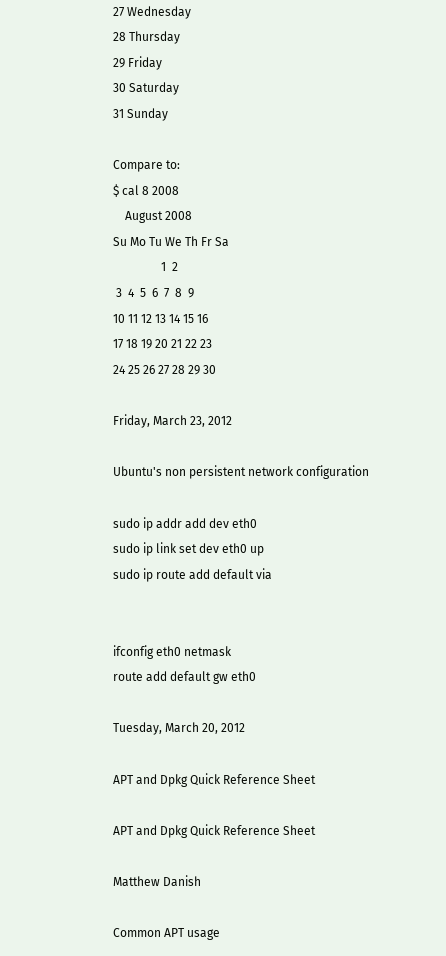27 Wednesday
28 Thursday
29 Friday
30 Saturday
31 Sunday

Compare to:
$ cal 8 2008
    August 2008
Su Mo Tu We Th Fr Sa
                1  2
 3  4  5  6  7  8  9
10 11 12 13 14 15 16
17 18 19 20 21 22 23
24 25 26 27 28 29 30

Friday, March 23, 2012

Ubuntu's non persistent network configuration

sudo ip addr add dev eth0
sudo ip link set dev eth0 up
sudo ip route add default via


ifconfig eth0 netmask
route add default gw eth0

Tuesday, March 20, 2012

APT and Dpkg Quick Reference Sheet

APT and Dpkg Quick Reference Sheet

Matthew Danish

Common APT usage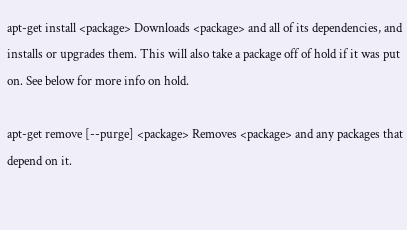apt-get install <package> Downloads <package> and all of its dependencies, and installs or upgrades them. This will also take a package off of hold if it was put on. See below for more info on hold.

apt-get remove [--purge] <package> Removes <package> and any packages that depend on it.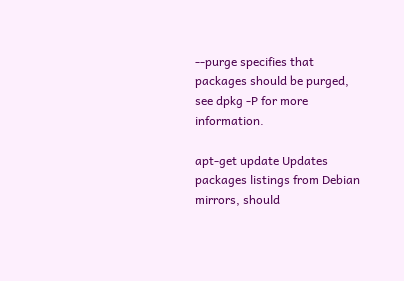--purge specifies that packages should be purged, see dpkg -P for more information.

apt-get update Updates packages listings from Debian mirrors, should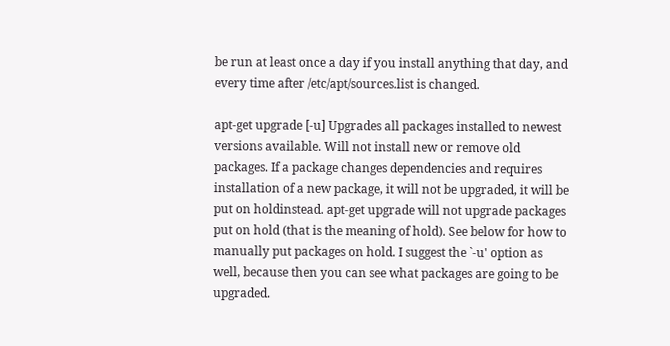be run at least once a day if you install anything that day, and every time after /etc/apt/sources.list is changed.

apt-get upgrade [-u] Upgrades all packages installed to newest versions available. Will not install new or remove old packages. If a package changes dependencies and requires installation of a new package, it will not be upgraded, it will be put on holdinstead. apt-get upgrade will not upgrade packages put on hold (that is the meaning of hold). See below for how to manually put packages on hold. I suggest the `-u' option as well, because then you can see what packages are going to be upgraded.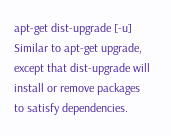apt-get dist-upgrade [-u] Similar to apt-get upgrade, except that dist-upgrade will install or remove packages to satisfy dependencies.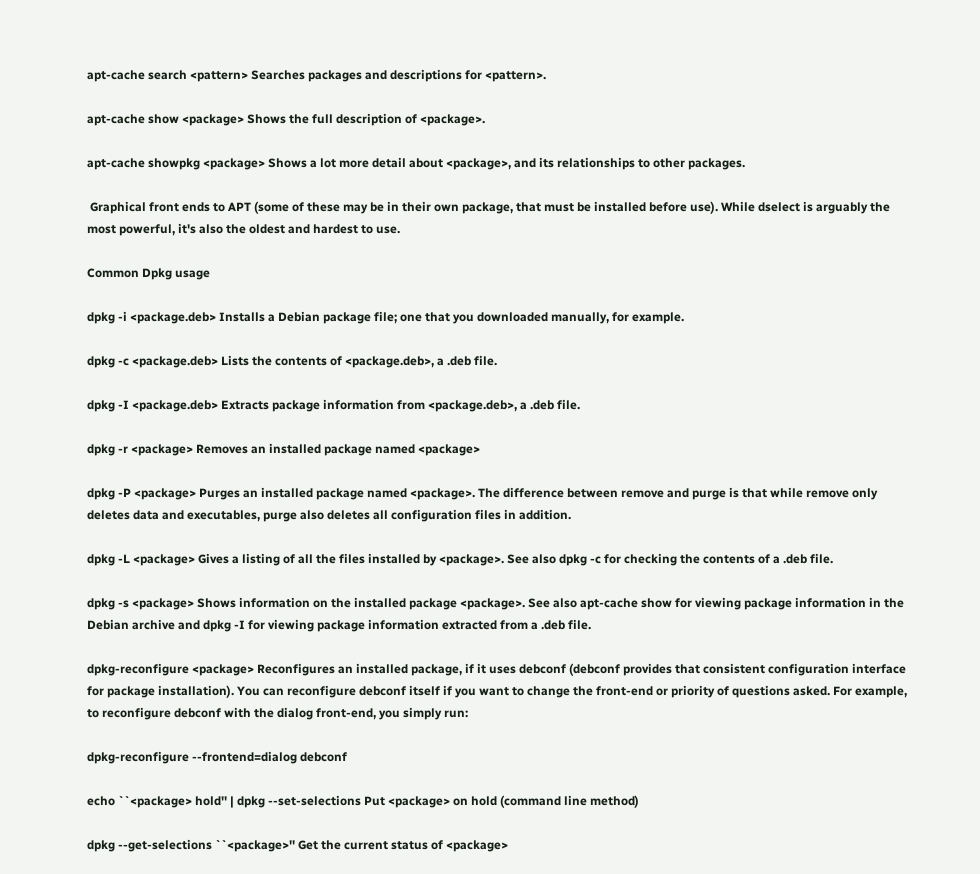apt-cache search <pattern> Searches packages and descriptions for <pattern>.

apt-cache show <package> Shows the full description of <package>.

apt-cache showpkg <package> Shows a lot more detail about <package>, and its relationships to other packages.

 Graphical front ends to APT (some of these may be in their own package, that must be installed before use). While dselect is arguably the most powerful, it's also the oldest and hardest to use.

Common Dpkg usage

dpkg -i <package.deb> Installs a Debian package file; one that you downloaded manually, for example.

dpkg -c <package.deb> Lists the contents of <package.deb>, a .deb file.

dpkg -I <package.deb> Extracts package information from <package.deb>, a .deb file.

dpkg -r <package> Removes an installed package named <package>

dpkg -P <package> Purges an installed package named <package>. The difference between remove and purge is that while remove only deletes data and executables, purge also deletes all configuration files in addition.

dpkg -L <package> Gives a listing of all the files installed by <package>. See also dpkg -c for checking the contents of a .deb file.

dpkg -s <package> Shows information on the installed package <package>. See also apt-cache show for viewing package information in the Debian archive and dpkg -I for viewing package information extracted from a .deb file.

dpkg-reconfigure <package> Reconfigures an installed package, if it uses debconf (debconf provides that consistent configuration interface for package installation). You can reconfigure debconf itself if you want to change the front-end or priority of questions asked. For example, to reconfigure debconf with the dialog front-end, you simply run:

dpkg-reconfigure --frontend=dialog debconf

echo ``<package> hold'' | dpkg --set-selections Put <package> on hold (command line method)

dpkg --get-selections ``<package>'' Get the current status of <package>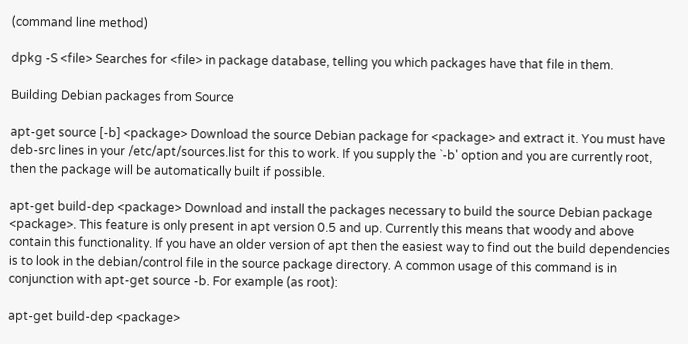(command line method)

dpkg -S <file> Searches for <file> in package database, telling you which packages have that file in them.

Building Debian packages from Source

apt-get source [-b] <package> Download the source Debian package for <package> and extract it. You must have deb-src lines in your /etc/apt/sources.list for this to work. If you supply the `-b' option and you are currently root, then the package will be automatically built if possible.

apt-get build-dep <package> Download and install the packages necessary to build the source Debian package <package>. This feature is only present in apt version 0.5 and up. Currently this means that woody and above contain this functionality. If you have an older version of apt then the easiest way to find out the build dependencies is to look in the debian/control file in the source package directory. A common usage of this command is in conjunction with apt-get source -b. For example (as root):

apt-get build-dep <package>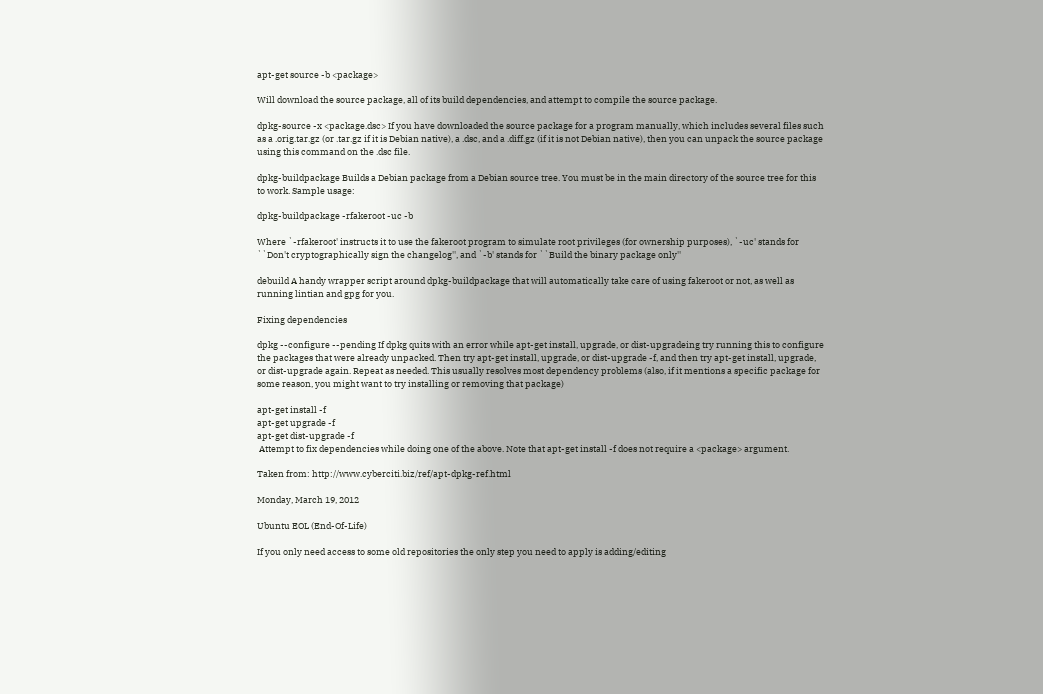apt-get source -b <package>

Will download the source package, all of its build dependencies, and attempt to compile the source package.

dpkg-source -x <package.dsc> If you have downloaded the source package for a program manually, which includes several files such as a .orig.tar.gz (or .tar.gz if it is Debian native), a .dsc, and a .diff.gz (if it is not Debian native), then you can unpack the source package using this command on the .dsc file.

dpkg-buildpackage Builds a Debian package from a Debian source tree. You must be in the main directory of the source tree for this to work. Sample usage:

dpkg-buildpackage -rfakeroot -uc -b

Where `-rfakeroot' instructs it to use the fakeroot program to simulate root privileges (for ownership purposes), `-uc' stands for ``Don't cryptographically sign the changelog'', and `-b' stands for ``Build the binary package only''

debuild A handy wrapper script around dpkg-buildpackage that will automatically take care of using fakeroot or not, as well as running lintian and gpg for you.

Fixing dependencies

dpkg --configure --pending If dpkg quits with an error while apt-get install, upgrade, or dist-upgradeing try running this to configure the packages that were already unpacked. Then try apt-get install, upgrade, or dist-upgrade -f, and then try apt-get install, upgrade, or dist-upgrade again. Repeat as needed. This usually resolves most dependency problems (also, if it mentions a specific package for some reason, you might want to try installing or removing that package)

apt-get install -f
apt-get upgrade -f
apt-get dist-upgrade -f
 Attempt to fix dependencies while doing one of the above. Note that apt-get install -f does not require a <package> argument.

Taken from: http://www.cyberciti.biz/ref/apt-dpkg-ref.html

Monday, March 19, 2012

Ubuntu EOL (End-Of-Life)

If you only need access to some old repositories the only step you need to apply is adding/editing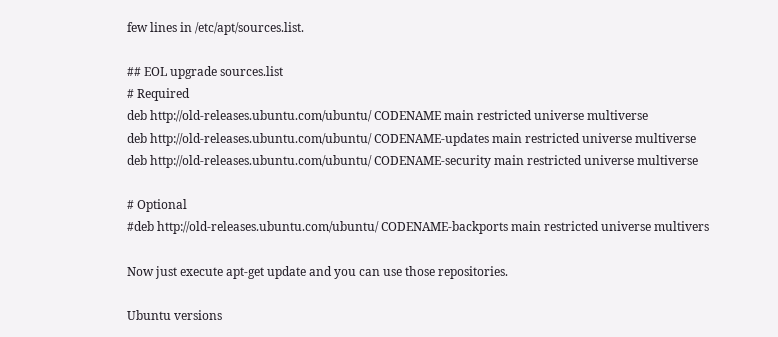few lines in /etc/apt/sources.list.

## EOL upgrade sources.list
# Required
deb http://old-releases.ubuntu.com/ubuntu/ CODENAME main restricted universe multiverse
deb http://old-releases.ubuntu.com/ubuntu/ CODENAME-updates main restricted universe multiverse
deb http://old-releases.ubuntu.com/ubuntu/ CODENAME-security main restricted universe multiverse

# Optional
#deb http://old-releases.ubuntu.com/ubuntu/ CODENAME-backports main restricted universe multivers

Now just execute apt-get update and you can use those repositories.

Ubuntu versions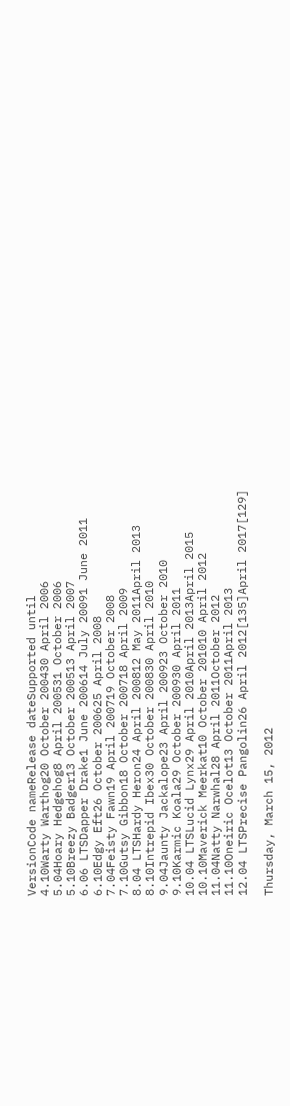VersionCode nameRelease dateSupported until
4.10Warty Warthog20 October 200430 April 2006
5.04Hoary Hedgehog8 April 200531 October 2006
5.10Breezy Badger13 October 200513 April 2007
6.06 LTSDapper Drake1 June 200614 July 20091 June 2011
6.10Edgy Eft26 October 200625 April 2008
7.04Feisty Fawn19 April 200719 October 2008
7.10Gutsy Gibbon18 October 200718 April 2009
8.04 LTSHardy Heron24 April 200812 May 2011April 2013
8.10Intrepid Ibex30 October 200830 April 2010
9.04Jaunty Jackalope23 April 200923 October 2010
9.10Karmic Koala29 October 200930 April 2011
10.04 LTSLucid Lynx29 April 2010April 2013April 2015
10.10Maverick Meerkat10 October 201010 April 2012
11.04Natty Narwhal28 April 2011October 2012
11.10Oneiric Ocelot13 October 2011April 2013
12.04 LTSPrecise Pangolin26 April 2012[135]April 2017[129]

Thursday, March 15, 2012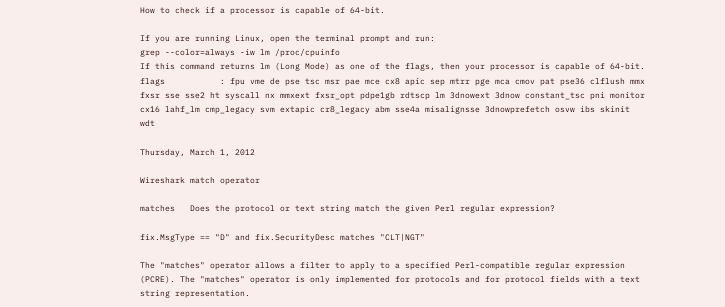How to check if a processor is capable of 64-bit.

If you are running Linux, open the terminal prompt and run:
grep --color=always -iw lm /proc/cpuinfo
If this command returns lm (Long Mode) as one of the flags, then your processor is capable of 64-bit.
flags           : fpu vme de pse tsc msr pae mce cx8 apic sep mtrr pge mca cmov pat pse36 clflush mmx fxsr sse sse2 ht syscall nx mmxext fxsr_opt pdpe1gb rdtscp lm 3dnowext 3dnow constant_tsc pni monitor cx16 lahf_lm cmp_legacy svm extapic cr8_legacy abm sse4a misalignsse 3dnowprefetch osvw ibs skinit wdt

Thursday, March 1, 2012

Wireshark match operator

matches   Does the protocol or text string match the given Perl regular expression?

fix.MsgType == "D" and fix.SecurityDesc matches "CLT|NGT"

The "matches" operator allows a filter to apply to a specified Perl-compatible regular expression (PCRE). The "matches" operator is only implemented for protocols and for protocol fields with a text string representation.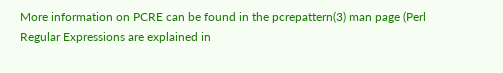More information on PCRE can be found in the pcrepattern(3) man page (Perl Regular Expressions are explained in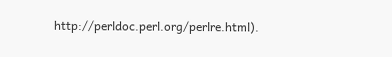http://perldoc.perl.org/perlre.html).